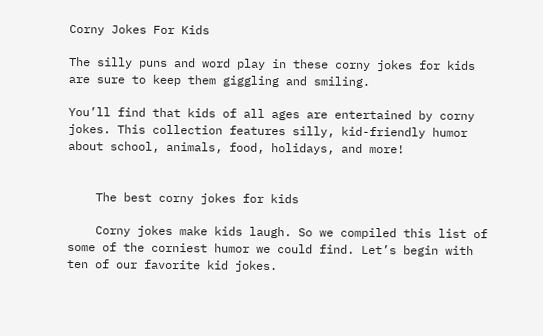Corny Jokes For Kids

The silly puns and word play in these corny jokes for kids are sure to keep them giggling and smiling.

You’ll find that kids of all ages are entertained by corny jokes. This collection features silly, kid-friendly humor about school, animals, food, holidays, and more!


    The best corny jokes for kids

    Corny jokes make kids laugh. So we compiled this list of some of the corniest humor we could find. Let’s begin with ten of our favorite kid jokes.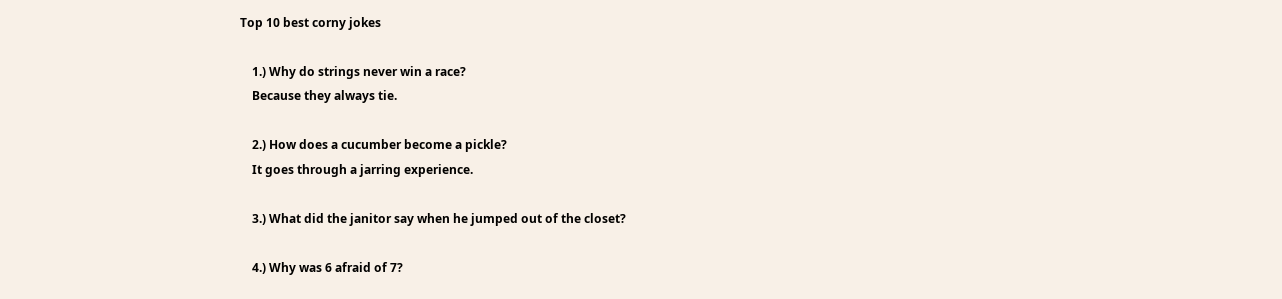Top 10 best corny jokes

    1.) Why do strings never win a race?
    Because they always tie.

    2.) How does a cucumber become a pickle?
    It goes through a jarring experience.

    3.) What did the janitor say when he jumped out of the closet?

    4.) Why was 6 afraid of 7?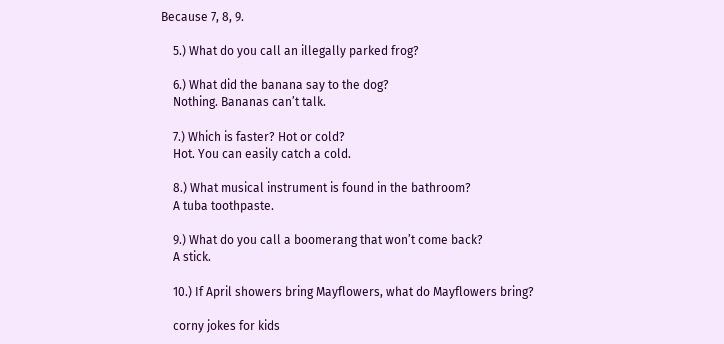Because 7, 8, 9.

    5.) What do you call an illegally parked frog?

    6.) What did the banana say to the dog?
    Nothing. Bananas can’t talk.

    7.) Which is faster? Hot or cold?
    Hot. You can easily catch a cold.

    8.) What musical instrument is found in the bathroom?
    A tuba toothpaste.

    9.) What do you call a boomerang that won’t come back?
    A stick.

    10.) If April showers bring Mayflowers, what do Mayflowers bring?

    corny jokes for kids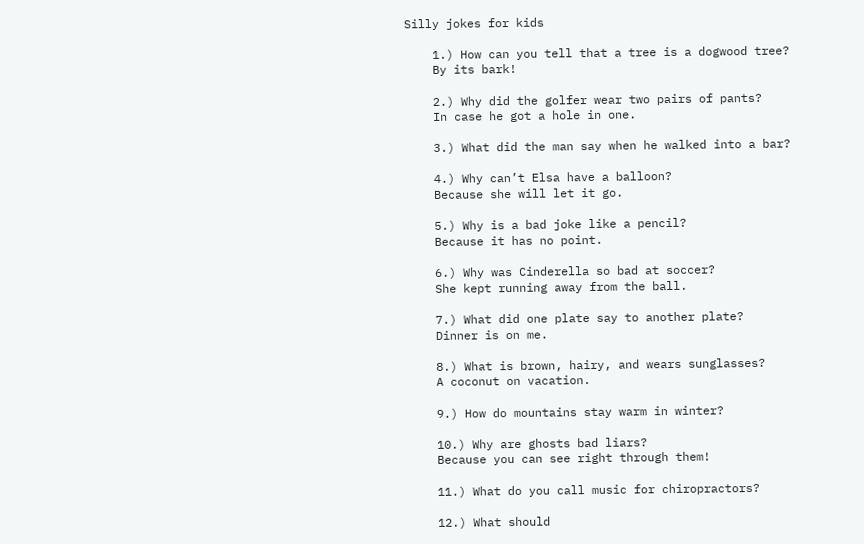Silly jokes for kids

    1.) How can you tell that a tree is a dogwood tree?
    By its bark!

    2.) Why did the golfer wear two pairs of pants?
    In case he got a hole in one.

    3.) What did the man say when he walked into a bar?

    4.) Why can’t Elsa have a balloon?
    Because she will let it go.

    5.) Why is a bad joke like a pencil?
    Because it has no point.

    6.) Why was Cinderella so bad at soccer?
    She kept running away from the ball.

    7.) What did one plate say to another plate?
    Dinner is on me.

    8.) What is brown, hairy, and wears sunglasses?
    A coconut on vacation.

    9.) How do mountains stay warm in winter?

    10.) Why are ghosts bad liars?
    Because you can see right through them!

    11.) What do you call music for chiropractors?

    12.) What should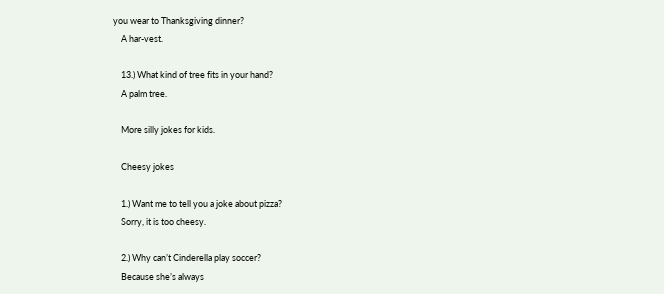you wear to Thanksgiving dinner?
    A har-vest.

    13.) What kind of tree fits in your hand?
    A palm tree.

    More silly jokes for kids.

    Cheesy jokes

    1.) Want me to tell you a joke about pizza?
    Sorry, it is too cheesy.

    2.) Why can’t Cinderella play soccer?
    Because she’s always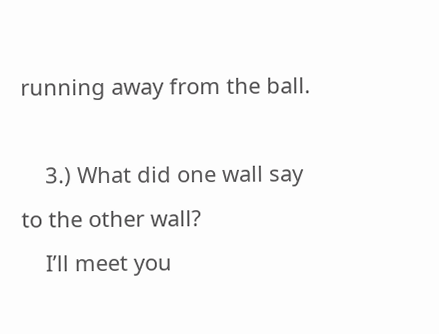running away from the ball.

    3.) What did one wall say to the other wall?
    I’ll meet you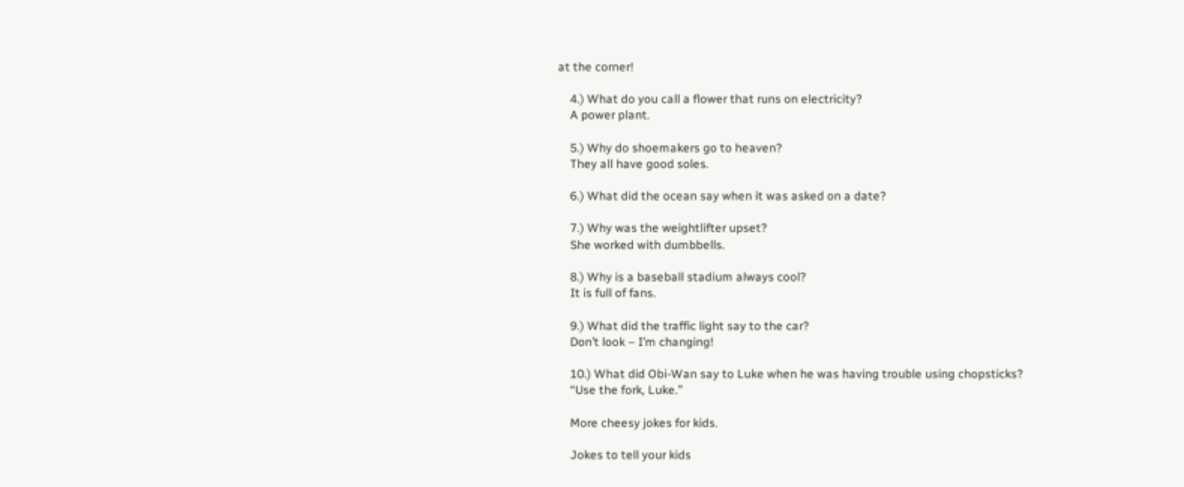at the corner!

    4.) What do you call a flower that runs on electricity?
    A power plant.

    5.) Why do shoemakers go to heaven?
    They all have good soles.

    6.) What did the ocean say when it was asked on a date?

    7.) Why was the weightlifter upset?
    She worked with dumbbells.

    8.) Why is a baseball stadium always cool?
    It is full of fans.

    9.) What did the traffic light say to the car?
    Don’t look – I’m changing!

    10.) What did Obi-Wan say to Luke when he was having trouble using chopsticks?
    “Use the fork, Luke.”

    More cheesy jokes for kids.

    Jokes to tell your kids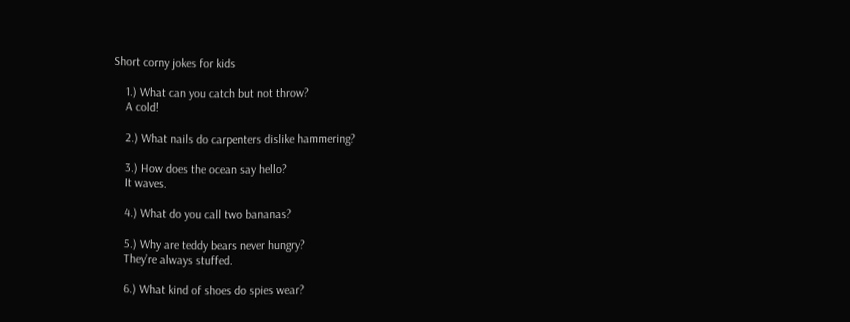Short corny jokes for kids

    1.) What can you catch but not throw?
    A cold!

    2.) What nails do carpenters dislike hammering?

    3.) How does the ocean say hello?
    It waves.

    4.) What do you call two bananas?

    5.) Why are teddy bears never hungry?
    They’re always stuffed.

    6.) What kind of shoes do spies wear?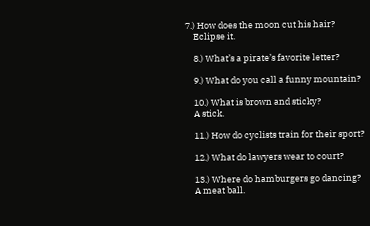7.) How does the moon cut his hair?
    Eclipse it.

    8.) What’s a pirate’s favorite letter?

    9.) What do you call a funny mountain?

    10.) What is brown and sticky?
    A stick.

    11.) How do cyclists train for their sport?

    12.) What do lawyers wear to court?

    13.) Where do hamburgers go dancing?
    A meat ball.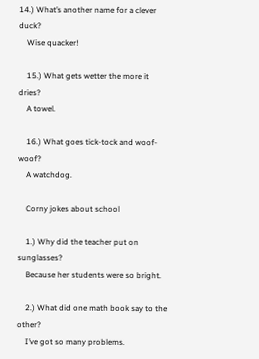14.) What’s another name for a clever duck?
    Wise quacker!

    15.) What gets wetter the more it dries?
    A towel.

    16.) What goes tick-tock and woof-woof?
    A watchdog.

    Corny jokes about school

    1.) Why did the teacher put on sunglasses?
    Because her students were so bright.

    2.) What did one math book say to the other?
    I’ve got so many problems.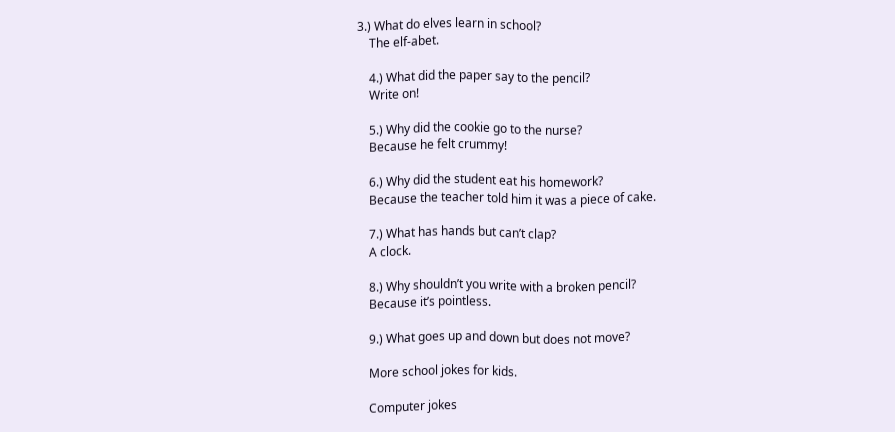3.) What do elves learn in school?
    The elf-abet.

    4.) What did the paper say to the pencil?
    Write on!

    5.) Why did the cookie go to the nurse?
    Because he felt crummy!

    6.) Why did the student eat his homework?
    Because the teacher told him it was a piece of cake.

    7.) What has hands but can’t clap?
    A clock.

    8.) Why shouldn’t you write with a broken pencil?
    Because it’s pointless.

    9.) What goes up and down but does not move?

    More school jokes for kids.

    Computer jokes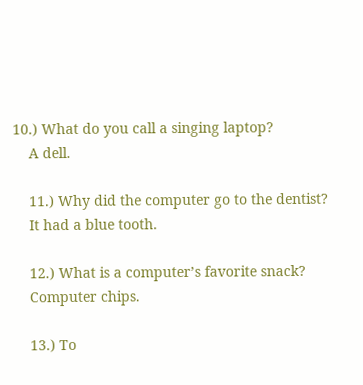10.) What do you call a singing laptop?
    A dell.

    11.) Why did the computer go to the dentist?
    It had a blue tooth.

    12.) What is a computer’s favorite snack?
    Computer chips.

    13.) To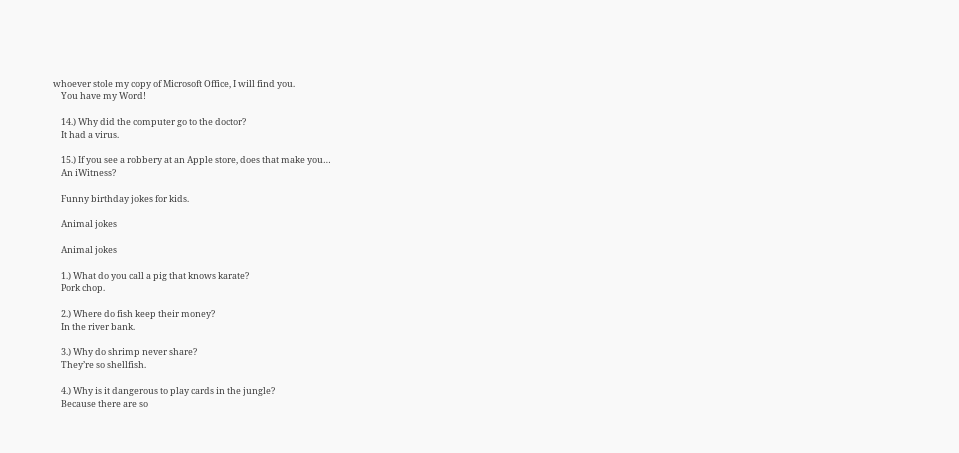whoever stole my copy of Microsoft Office, I will find you.
    You have my Word!

    14.) Why did the computer go to the doctor?
    It had a virus.

    15.) If you see a robbery at an Apple store, does that make you…
    An iWitness?

    Funny birthday jokes for kids.

    Animal jokes

    Animal jokes

    1.) What do you call a pig that knows karate?
    Pork chop.

    2.) Where do fish keep their money?
    In the river bank.

    3.) Why do shrimp never share?
    They’re so shellfish.

    4.) Why is it dangerous to play cards in the jungle?
    Because there are so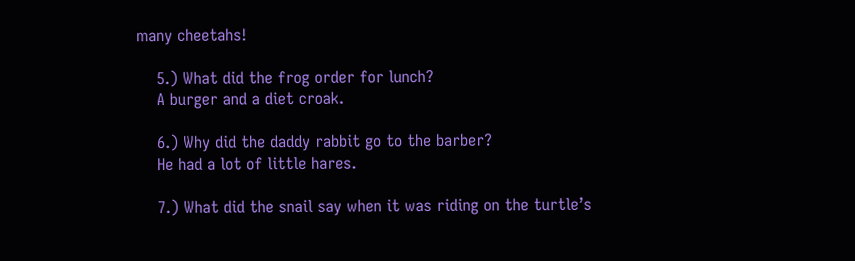many cheetahs!

    5.) What did the frog order for lunch?
    A burger and a diet croak.

    6.) Why did the daddy rabbit go to the barber?
    He had a lot of little hares.

    7.) What did the snail say when it was riding on the turtle’s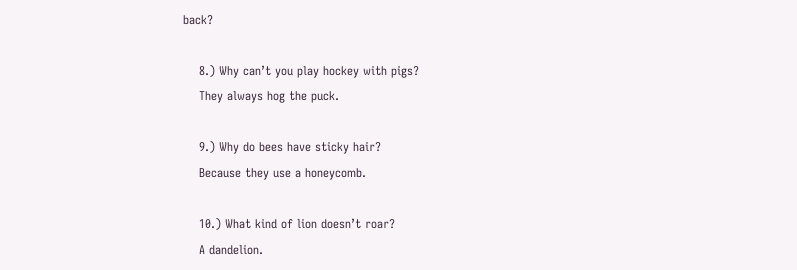back?

    8.) Why can’t you play hockey with pigs?
    They always hog the puck.

    9.) Why do bees have sticky hair?
    Because they use a honeycomb.

    10.) What kind of lion doesn’t roar?
    A dandelion.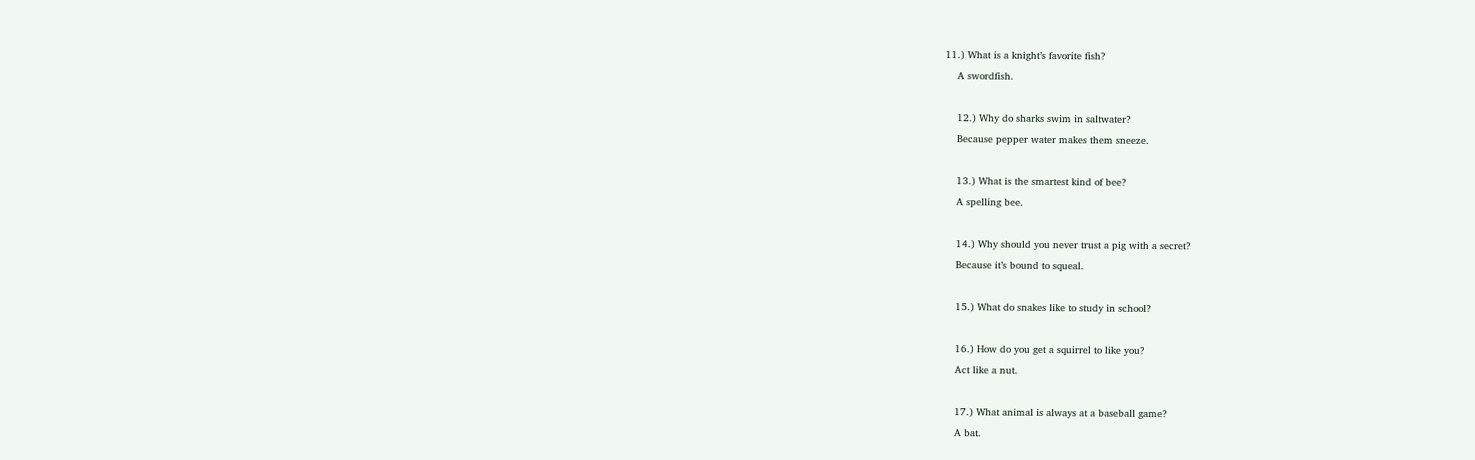11.) What is a knight’s favorite fish?
    A swordfish.

    12.) Why do sharks swim in saltwater?
    Because pepper water makes them sneeze.

    13.) What is the smartest kind of bee?
    A spelling bee.

    14.) Why should you never trust a pig with a secret?
    Because it’s bound to squeal.

    15.) What do snakes like to study in school?

    16.) How do you get a squirrel to like you?
    Act like a nut.

    17.) What animal is always at a baseball game?
    A bat.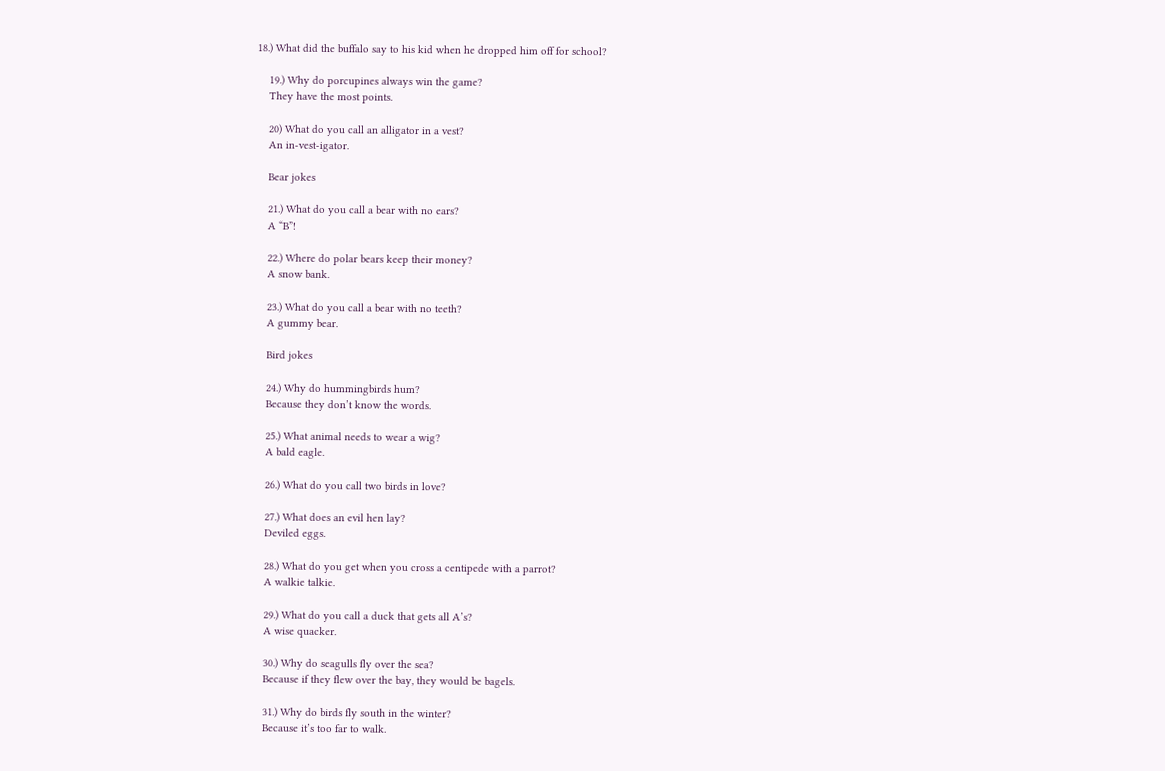18.) What did the buffalo say to his kid when he dropped him off for school?

    19.) Why do porcupines always win the game?
    They have the most points.

    20) What do you call an alligator in a vest?
    An in-vest-igator.

    Bear jokes

    21.) What do you call a bear with no ears?
    A “B”!

    22.) Where do polar bears keep their money?
    A snow bank.

    23.) What do you call a bear with no teeth?
    A gummy bear.

    Bird jokes

    24.) Why do hummingbirds hum?
    Because they don’t know the words.

    25.) What animal needs to wear a wig?
    A bald eagle.

    26.) What do you call two birds in love?

    27.) What does an evil hen lay?
    Deviled eggs.

    28.) What do you get when you cross a centipede with a parrot?
    A walkie talkie.

    29.) What do you call a duck that gets all A’s?
    A wise quacker.

    30.) Why do seagulls fly over the sea?
    Because if they flew over the bay, they would be bagels.

    31.) Why do birds fly south in the winter?
    Because it’s too far to walk.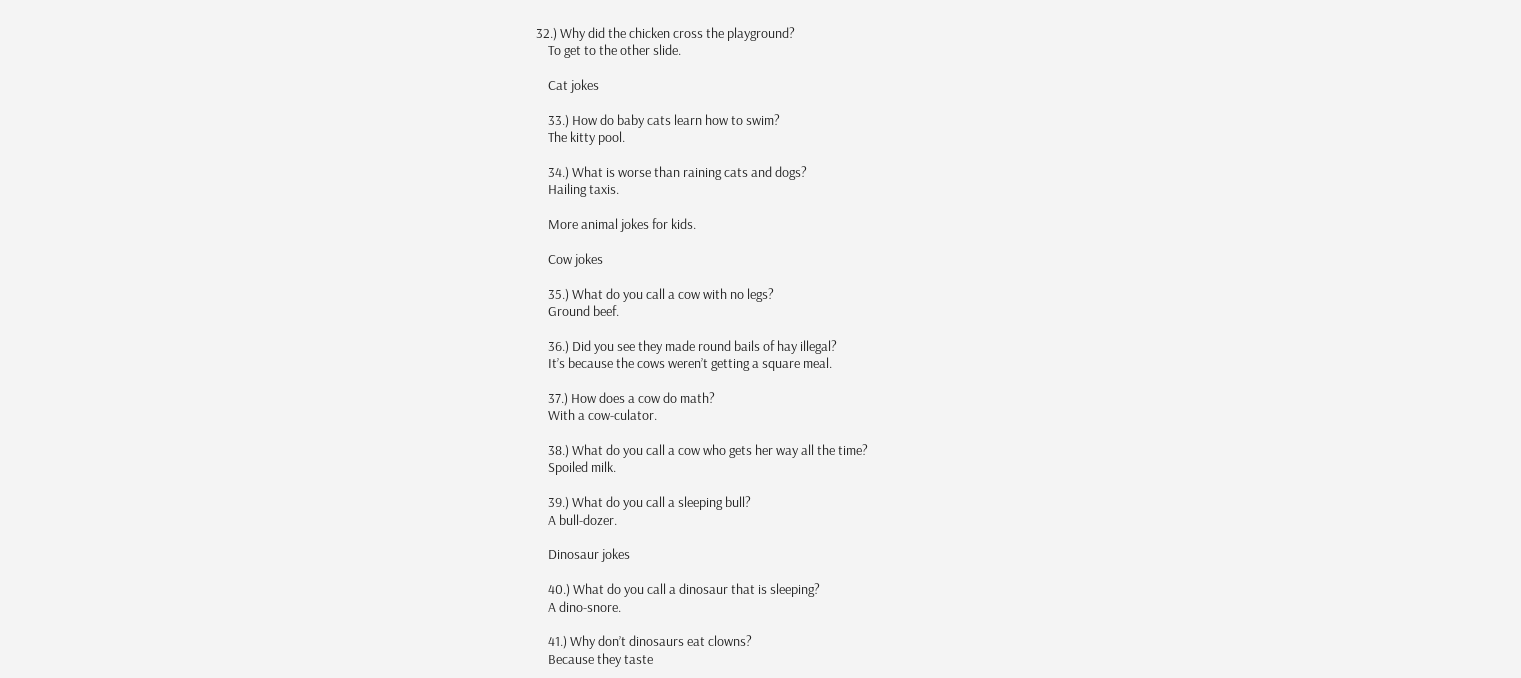32.) Why did the chicken cross the playground?
    To get to the other slide.

    Cat jokes

    33.) How do baby cats learn how to swim?
    The kitty pool.

    34.) What is worse than raining cats and dogs?
    Hailing taxis.

    More animal jokes for kids.

    Cow jokes

    35.) What do you call a cow with no legs?
    Ground beef.

    36.) Did you see they made round bails of hay illegal?
    It’s because the cows weren’t getting a square meal.

    37.) How does a cow do math?
    With a cow-culator.

    38.) What do you call a cow who gets her way all the time?
    Spoiled milk.

    39.) What do you call a sleeping bull?
    A bull-dozer.

    Dinosaur jokes

    40.) What do you call a dinosaur that is sleeping?
    A dino-snore.

    41.) Why don’t dinosaurs eat clowns?
    Because they taste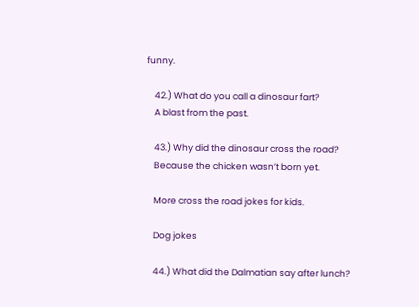funny.

    42.) What do you call a dinosaur fart?
    A blast from the past.

    43.) Why did the dinosaur cross the road?
    Because the chicken wasn’t born yet.

    More cross the road jokes for kids.

    Dog jokes

    44.) What did the Dalmatian say after lunch?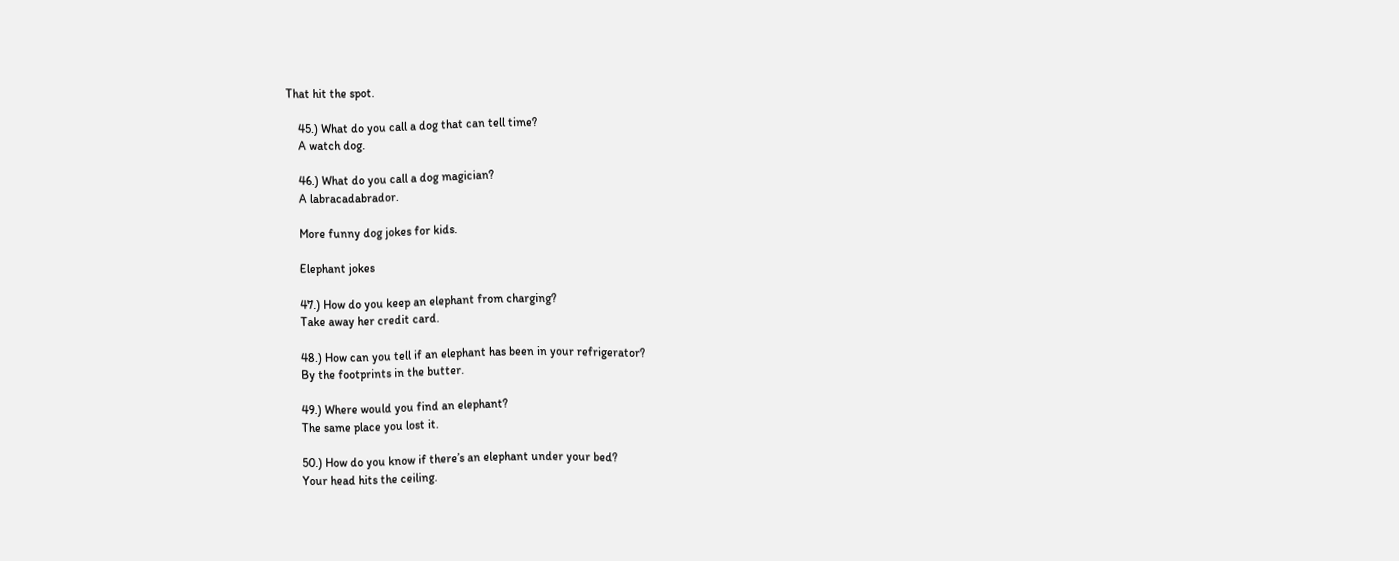That hit the spot.

    45.) What do you call a dog that can tell time?
    A watch dog.

    46.) What do you call a dog magician?
    A labracadabrador.

    More funny dog jokes for kids.

    Elephant jokes

    47.) How do you keep an elephant from charging?
    Take away her credit card.

    48.) How can you tell if an elephant has been in your refrigerator?
    By the footprints in the butter.

    49.) Where would you find an elephant?
    The same place you lost it.

    50.) How do you know if there’s an elephant under your bed?
    Your head hits the ceiling.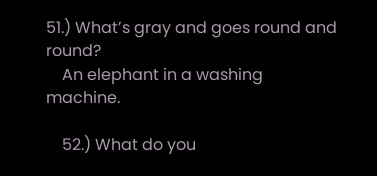51.) What’s gray and goes round and round?
    An elephant in a washing machine.

    52.) What do you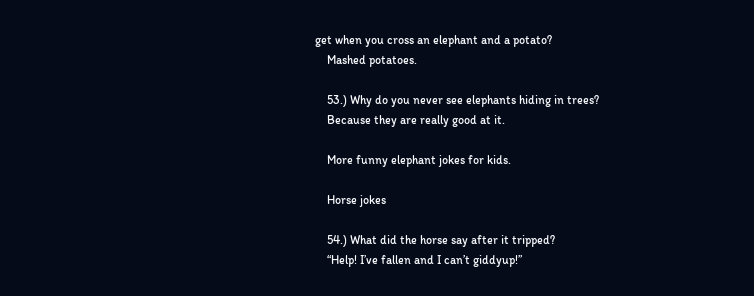get when you cross an elephant and a potato?
    Mashed potatoes.

    53.) Why do you never see elephants hiding in trees?
    Because they are really good at it.

    More funny elephant jokes for kids.

    Horse jokes

    54.) What did the horse say after it tripped?
    “Help! I’ve fallen and I can’t giddyup!”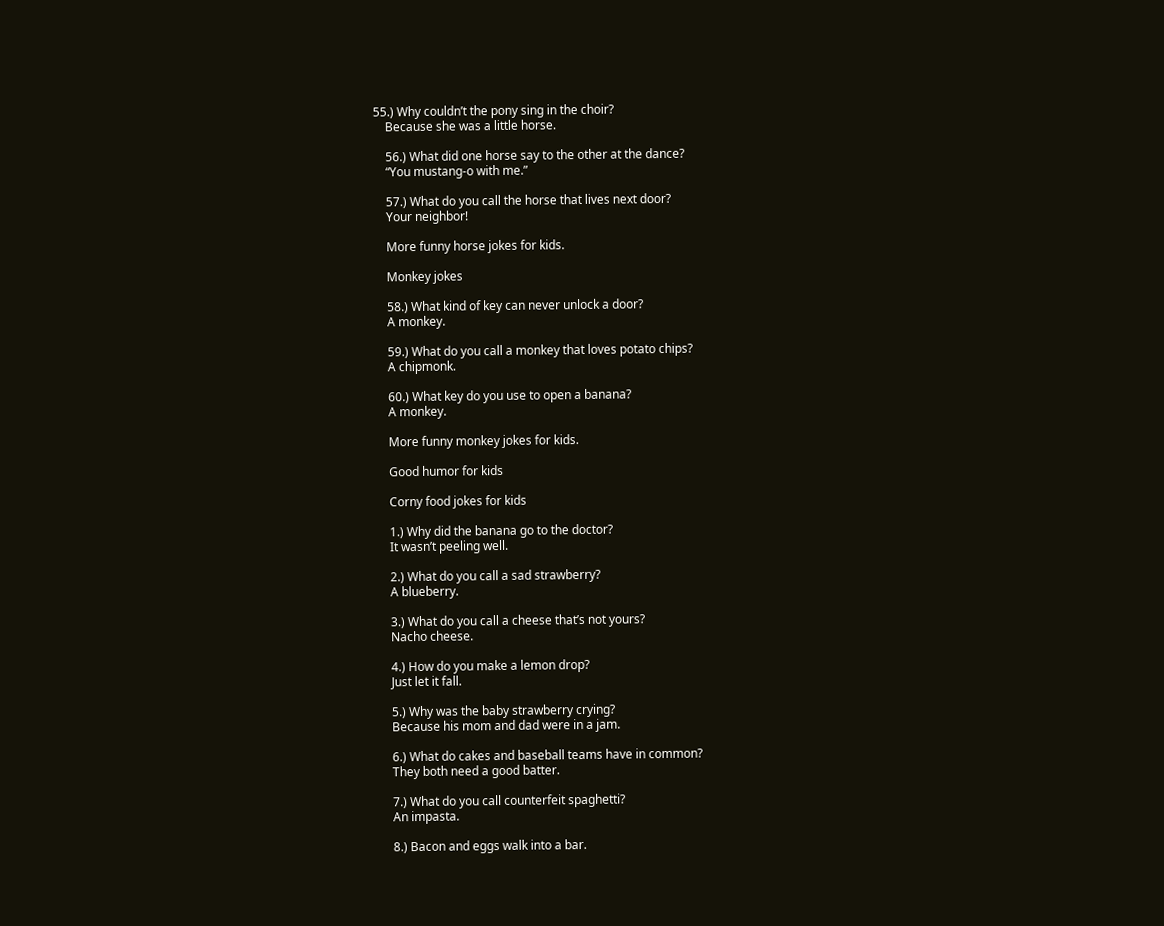55.) Why couldn’t the pony sing in the choir?
    Because she was a little horse.

    56.) What did one horse say to the other at the dance?
    “You mustang-o with me.”

    57.) What do you call the horse that lives next door?
    Your neighbor!

    More funny horse jokes for kids.

    Monkey jokes

    58.) What kind of key can never unlock a door?
    A monkey.

    59.) What do you call a monkey that loves potato chips?
    A chipmonk.

    60.) What key do you use to open a banana?
    A monkey.

    More funny monkey jokes for kids.

    Good humor for kids

    Corny food jokes for kids

    1.) Why did the banana go to the doctor?
    It wasn’t peeling well.

    2.) What do you call a sad strawberry?
    A blueberry.

    3.) What do you call a cheese that’s not yours?
    Nacho cheese.

    4.) How do you make a lemon drop?
    Just let it fall.

    5.) Why was the baby strawberry crying?
    Because his mom and dad were in a jam.

    6.) What do cakes and baseball teams have in common?
    They both need a good batter.

    7.) What do you call counterfeit spaghetti?
    An impasta.

    8.) Bacon and eggs walk into a bar.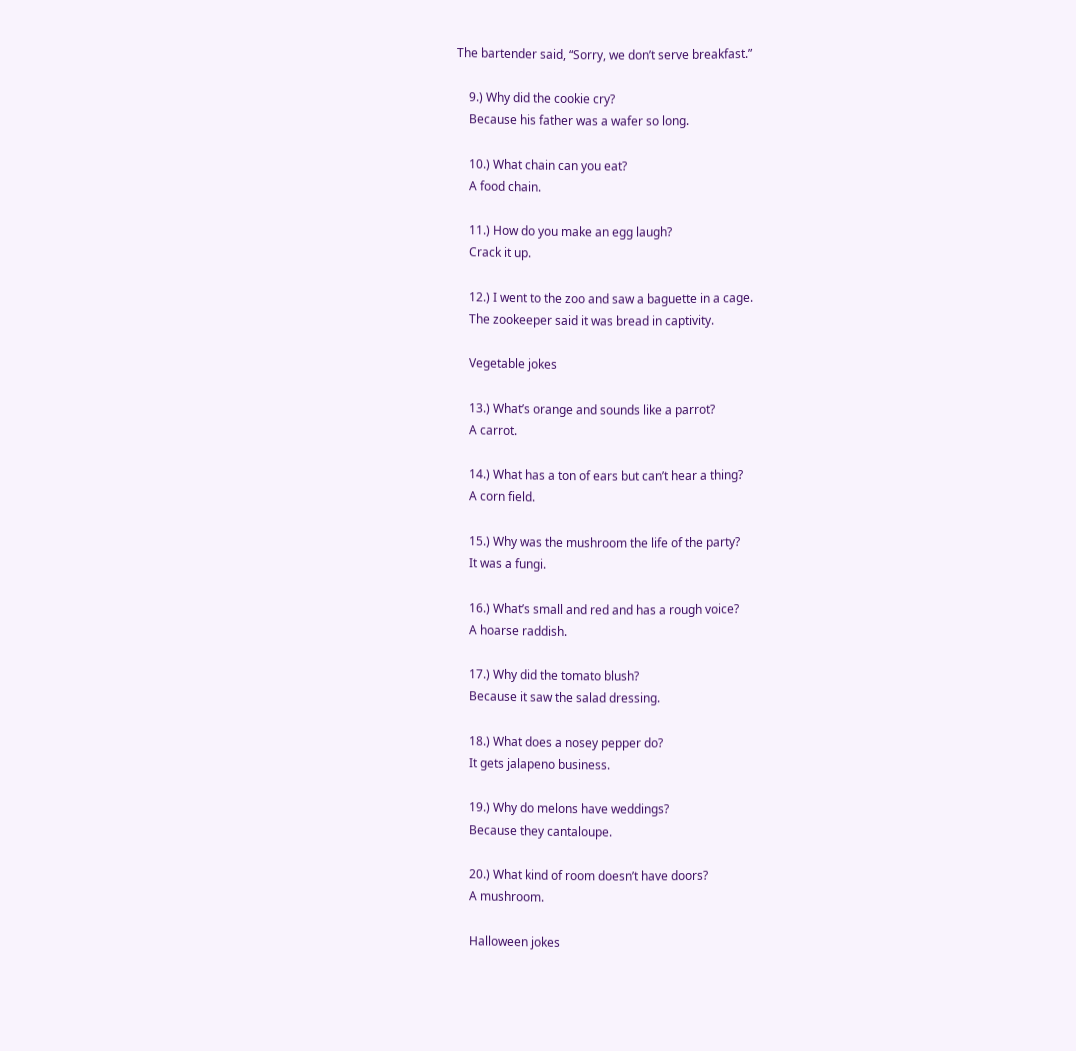The bartender said, “Sorry, we don’t serve breakfast.”

    9.) Why did the cookie cry?
    Because his father was a wafer so long.

    10.) What chain can you eat?
    A food chain.

    11.) How do you make an egg laugh?
    Crack it up.

    12.) I went to the zoo and saw a baguette in a cage.
    The zookeeper said it was bread in captivity.

    Vegetable jokes

    13.) What’s orange and sounds like a parrot?
    A carrot.

    14.) What has a ton of ears but can’t hear a thing?
    A corn field.

    15.) Why was the mushroom the life of the party?
    It was a fungi.

    16.) What’s small and red and has a rough voice?
    A hoarse raddish.

    17.) Why did the tomato blush?
    Because it saw the salad dressing.

    18.) What does a nosey pepper do?
    It gets jalapeno business.

    19.) Why do melons have weddings?
    Because they cantaloupe.

    20.) What kind of room doesn’t have doors?
    A mushroom.

    Halloween jokes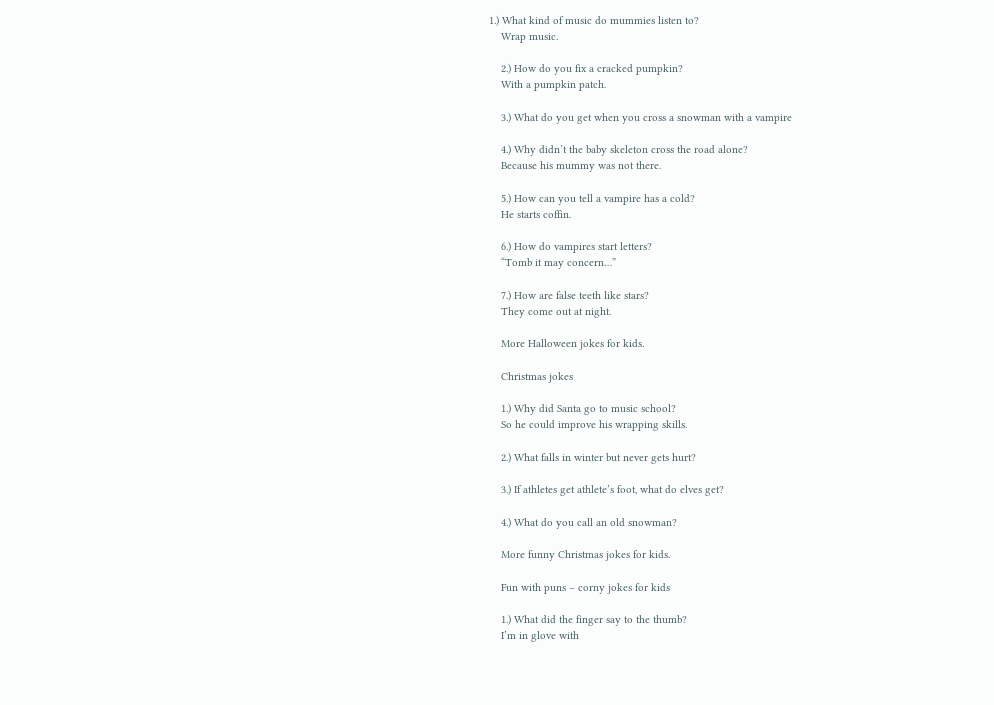1.) What kind of music do mummies listen to?
    Wrap music.

    2.) How do you fix a cracked pumpkin?
    With a pumpkin patch.

    3.) What do you get when you cross a snowman with a vampire

    4.) Why didn’t the baby skeleton cross the road alone?
    Because his mummy was not there.

    5.) How can you tell a vampire has a cold?
    He starts coffin.

    6.) How do vampires start letters?
    “Tomb it may concern…”

    7.) How are false teeth like stars?
    They come out at night.

    More Halloween jokes for kids.

    Christmas jokes

    1.) Why did Santa go to music school?
    So he could improve his wrapping skills.

    2.) What falls in winter but never gets hurt?

    3.) If athletes get athlete’s foot, what do elves get?

    4.) What do you call an old snowman?

    More funny Christmas jokes for kids.

    Fun with puns – corny jokes for kids

    1.) What did the finger say to the thumb?
    I’m in glove with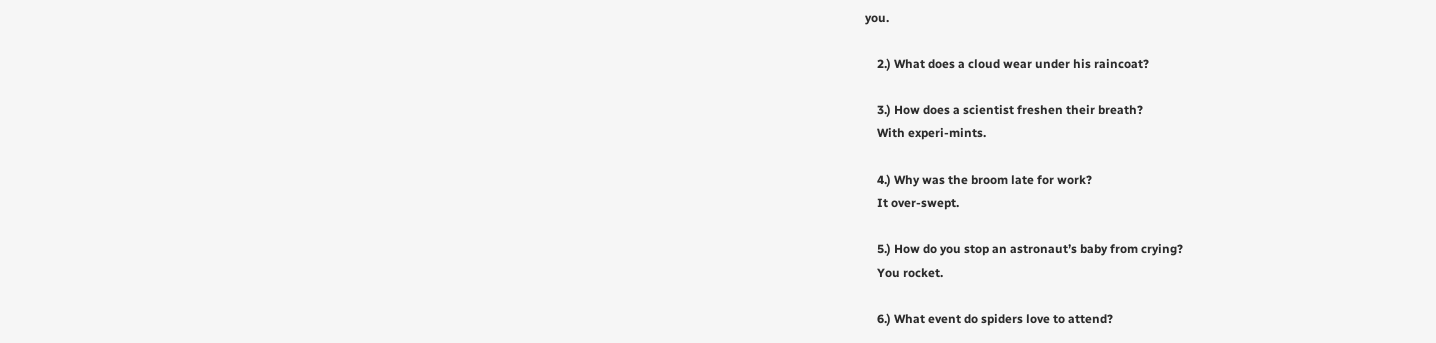you.

    2.) What does a cloud wear under his raincoat?

    3.) How does a scientist freshen their breath?
    With experi-mints.

    4.) Why was the broom late for work?
    It over-swept.

    5.) How do you stop an astronaut’s baby from crying?
    You rocket.

    6.) What event do spiders love to attend?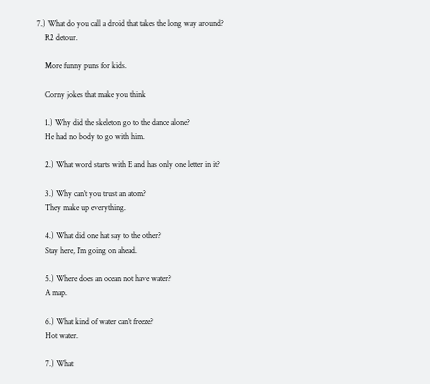7.) What do you call a droid that takes the long way around?
    R2 detour.

    More funny puns for kids.

    Corny jokes that make you think

    1.) Why did the skeleton go to the dance alone?
    He had no body to go with him.

    2.) What word starts with E and has only one letter in it?

    3.) Why can’t you trust an atom?
    They make up everything.

    4.) What did one hat say to the other?
    Stay here, I’m going on ahead.

    5.) Where does an ocean not have water?
    A map.

    6.) What kind of water can’t freeze?
    Hot water.

    7.) What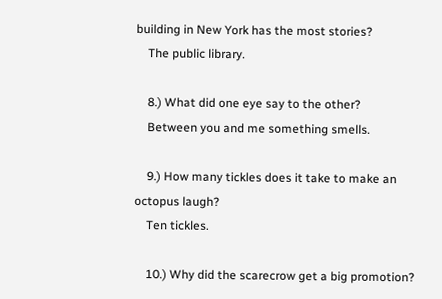building in New York has the most stories?
    The public library.

    8.) What did one eye say to the other?
    Between you and me something smells.

    9.) How many tickles does it take to make an octopus laugh?
    Ten tickles.

    10.) Why did the scarecrow get a big promotion?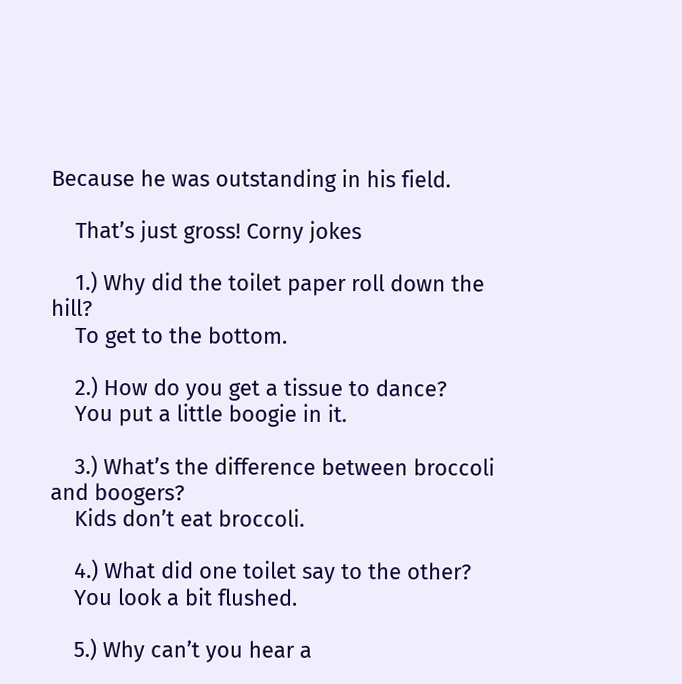Because he was outstanding in his field.

    That’s just gross! Corny jokes

    1.) Why did the toilet paper roll down the hill?
    To get to the bottom.

    2.) How do you get a tissue to dance?
    You put a little boogie in it.

    3.) What’s the difference between broccoli and boogers?
    Kids don’t eat broccoli.

    4.) What did one toilet say to the other?
    You look a bit flushed.

    5.) Why can’t you hear a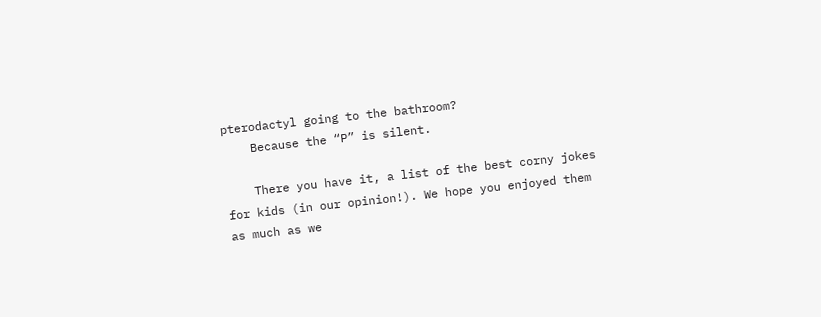pterodactyl going to the bathroom?
    Because the “P” is silent.

    There you have it, a list of the best corny jokes for kids (in our opinion!). We hope you enjoyed them as much as we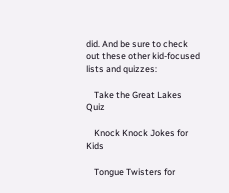did. And be sure to check out these other kid-focused lists and quizzes:

    Take the Great Lakes Quiz

    Knock Knock Jokes for Kids

    Tongue Twisters for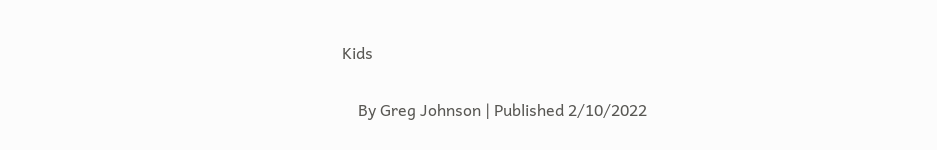Kids

    By Greg Johnson | Published 2/10/2022